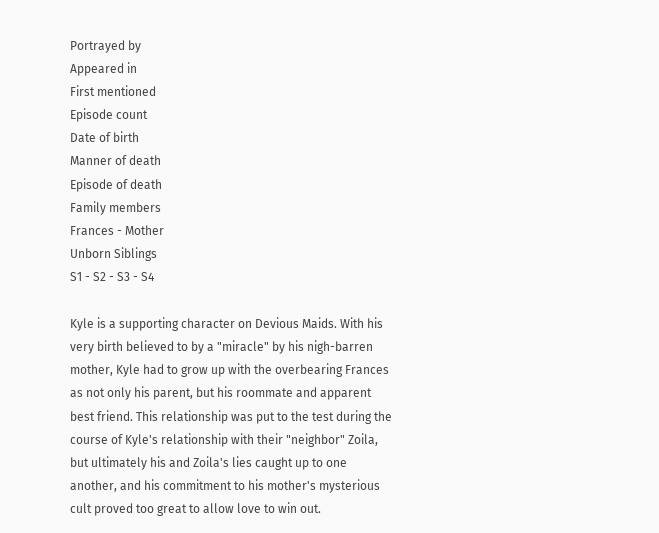Portrayed by
Appeared in
First mentioned
Episode count
Date of birth
Manner of death
Episode of death
Family members
Frances - Mother
Unborn Siblings
S1 - S2 - S3 - S4

Kyle is a supporting character on Devious Maids. With his very birth believed to by a "miracle" by his nigh-barren mother, Kyle had to grow up with the overbearing Frances as not only his parent, but his roommate and apparent best friend. This relationship was put to the test during the course of Kyle's relationship with their "neighbor" Zoila, but ultimately his and Zoila's lies caught up to one another, and his commitment to his mother's mysterious cult proved too great to allow love to win out.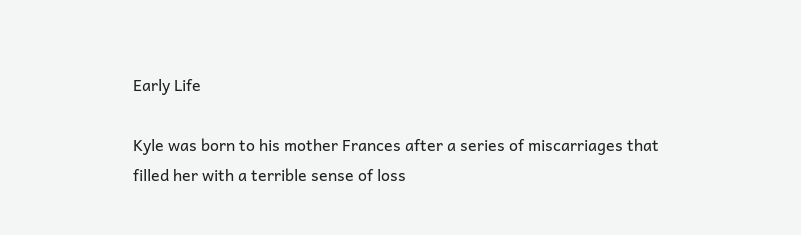Early Life

Kyle was born to his mother Frances after a series of miscarriages that filled her with a terrible sense of loss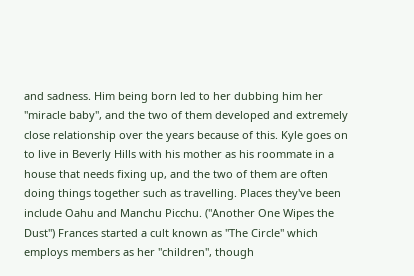and sadness. Him being born led to her dubbing him her "miracle baby", and the two of them developed and extremely close relationship over the years because of this. Kyle goes on to live in Beverly Hills with his mother as his roommate in a house that needs fixing up, and the two of them are often doing things together such as travelling. Places they've been include Oahu and Manchu Picchu. ("Another One Wipes the Dust") Frances started a cult known as "The Circle" which employs members as her "children", though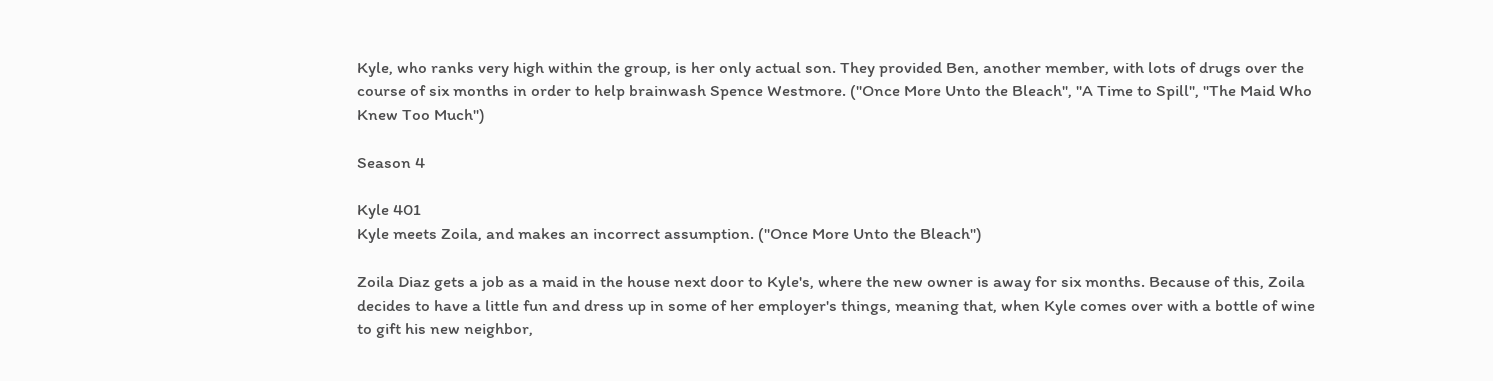Kyle, who ranks very high within the group, is her only actual son. They provided Ben, another member, with lots of drugs over the course of six months in order to help brainwash Spence Westmore. ("Once More Unto the Bleach", "A Time to Spill", "The Maid Who Knew Too Much")

Season 4

Kyle 401
Kyle meets Zoila, and makes an incorrect assumption. ("Once More Unto the Bleach")

Zoila Diaz gets a job as a maid in the house next door to Kyle's, where the new owner is away for six months. Because of this, Zoila decides to have a little fun and dress up in some of her employer's things, meaning that, when Kyle comes over with a bottle of wine to gift his new neighbor,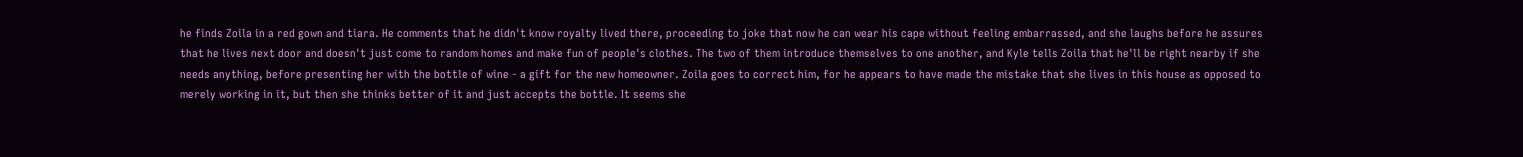he finds Zoila in a red gown and tiara. He comments that he didn't know royalty lived there, proceeding to joke that now he can wear his cape without feeling embarrassed, and she laughs before he assures that he lives next door and doesn't just come to random homes and make fun of people's clothes. The two of them introduce themselves to one another, and Kyle tells Zoila that he'll be right nearby if she needs anything, before presenting her with the bottle of wine - a gift for the new homeowner. Zoila goes to correct him, for he appears to have made the mistake that she lives in this house as opposed to merely working in it, but then she thinks better of it and just accepts the bottle. It seems she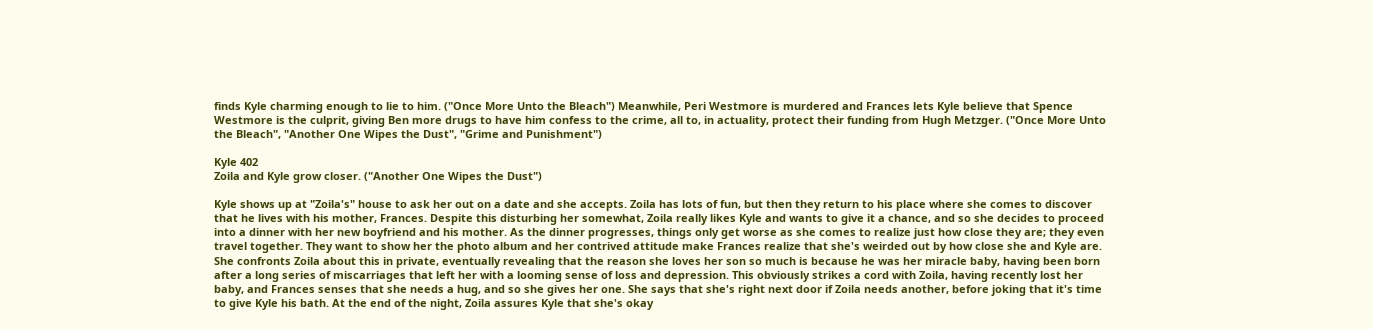finds Kyle charming enough to lie to him. ("Once More Unto the Bleach") Meanwhile, Peri Westmore is murdered and Frances lets Kyle believe that Spence Westmore is the culprit, giving Ben more drugs to have him confess to the crime, all to, in actuality, protect their funding from Hugh Metzger. ("Once More Unto the Bleach", "Another One Wipes the Dust", "Grime and Punishment")

Kyle 402
Zoila and Kyle grow closer. ("Another One Wipes the Dust")

Kyle shows up at "Zoila's" house to ask her out on a date and she accepts. Zoila has lots of fun, but then they return to his place where she comes to discover that he lives with his mother, Frances. Despite this disturbing her somewhat, Zoila really likes Kyle and wants to give it a chance, and so she decides to proceed into a dinner with her new boyfriend and his mother. As the dinner progresses, things only get worse as she comes to realize just how close they are; they even travel together. They want to show her the photo album and her contrived attitude make Frances realize that she's weirded out by how close she and Kyle are. She confronts Zoila about this in private, eventually revealing that the reason she loves her son so much is because he was her miracle baby, having been born after a long series of miscarriages that left her with a looming sense of loss and depression. This obviously strikes a cord with Zoila, having recently lost her baby, and Frances senses that she needs a hug, and so she gives her one. She says that she's right next door if Zoila needs another, before joking that it's time to give Kyle his bath. At the end of the night, Zoila assures Kyle that she's okay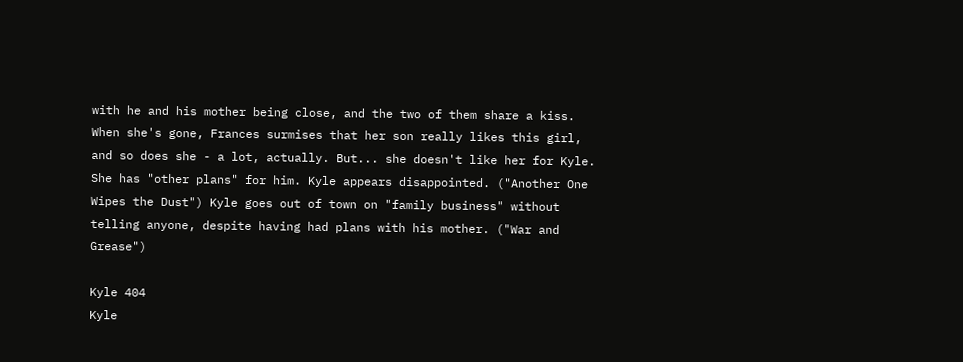with he and his mother being close, and the two of them share a kiss. When she's gone, Frances surmises that her son really likes this girl, and so does she - a lot, actually. But... she doesn't like her for Kyle. She has "other plans" for him. Kyle appears disappointed. ("Another One Wipes the Dust") Kyle goes out of town on "family business" without telling anyone, despite having had plans with his mother. ("War and Grease")

Kyle 404
Kyle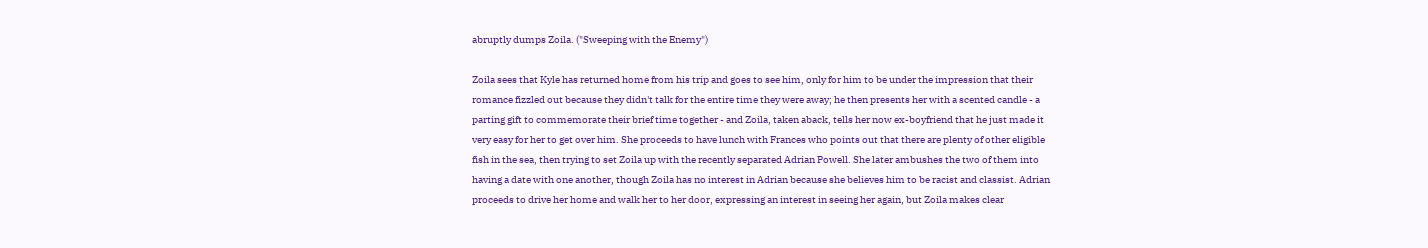abruptly dumps Zoila. ("Sweeping with the Enemy")

Zoila sees that Kyle has returned home from his trip and goes to see him, only for him to be under the impression that their romance fizzled out because they didn't talk for the entire time they were away; he then presents her with a scented candle - a parting gift to commemorate their brief time together - and Zoila, taken aback, tells her now ex-boyfriend that he just made it very easy for her to get over him. She proceeds to have lunch with Frances who points out that there are plenty of other eligible fish in the sea, then trying to set Zoila up with the recently separated Adrian Powell. She later ambushes the two of them into having a date with one another, though Zoila has no interest in Adrian because she believes him to be racist and classist. Adrian proceeds to drive her home and walk her to her door, expressing an interest in seeing her again, but Zoila makes clear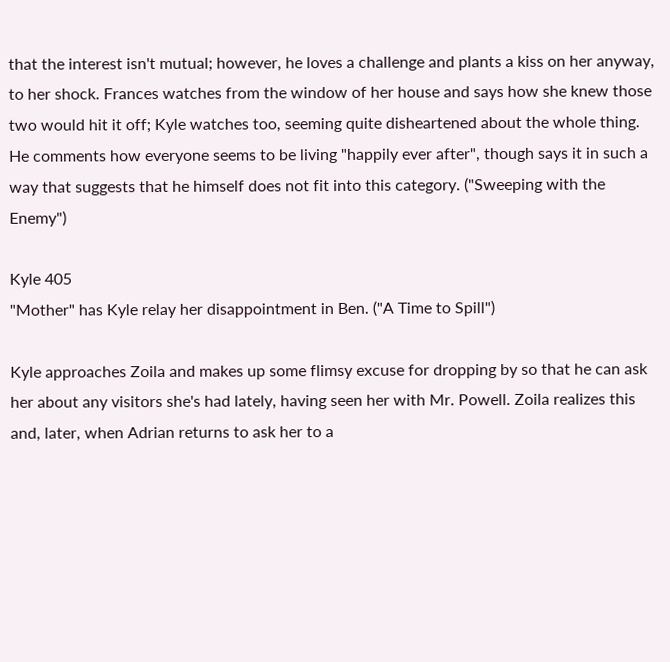that the interest isn't mutual; however, he loves a challenge and plants a kiss on her anyway, to her shock. Frances watches from the window of her house and says how she knew those two would hit it off; Kyle watches too, seeming quite disheartened about the whole thing. He comments how everyone seems to be living "happily ever after", though says it in such a way that suggests that he himself does not fit into this category. ("Sweeping with the Enemy")

Kyle 405
"Mother" has Kyle relay her disappointment in Ben. ("A Time to Spill")

Kyle approaches Zoila and makes up some flimsy excuse for dropping by so that he can ask her about any visitors she's had lately, having seen her with Mr. Powell. Zoila realizes this and, later, when Adrian returns to ask her to a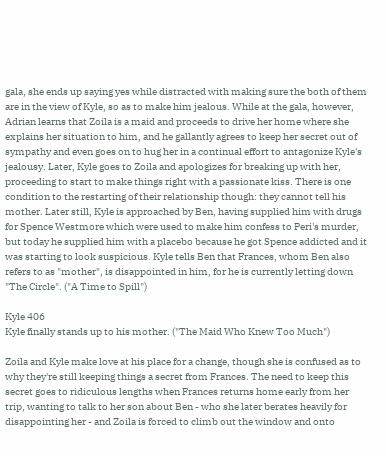gala, she ends up saying yes while distracted with making sure the both of them are in the view of Kyle, so as to make him jealous. While at the gala, however, Adrian learns that Zoila is a maid and proceeds to drive her home where she explains her situation to him, and he gallantly agrees to keep her secret out of sympathy and even goes on to hug her in a continual effort to antagonize Kyle's jealousy. Later, Kyle goes to Zoila and apologizes for breaking up with her, proceeding to start to make things right with a passionate kiss. There is one condition to the restarting of their relationship though: they cannot tell his mother. Later still, Kyle is approached by Ben, having supplied him with drugs for Spence Westmore which were used to make him confess to Peri's murder, but today he supplied him with a placebo because he got Spence addicted and it was starting to look suspicious. Kyle tells Ben that Frances, whom Ben also refers to as "mother", is disappointed in him, for he is currently letting down "The Circle". ("A Time to Spill")

Kyle 406
Kyle finally stands up to his mother. ("The Maid Who Knew Too Much")

Zoila and Kyle make love at his place for a change, though she is confused as to why they're still keeping things a secret from Frances. The need to keep this secret goes to ridiculous lengths when Frances returns home early from her trip, wanting to talk to her son about Ben - who she later berates heavily for disappointing her - and Zoila is forced to climb out the window and onto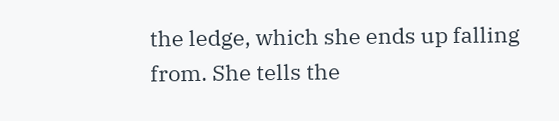the ledge, which she ends up falling from. She tells the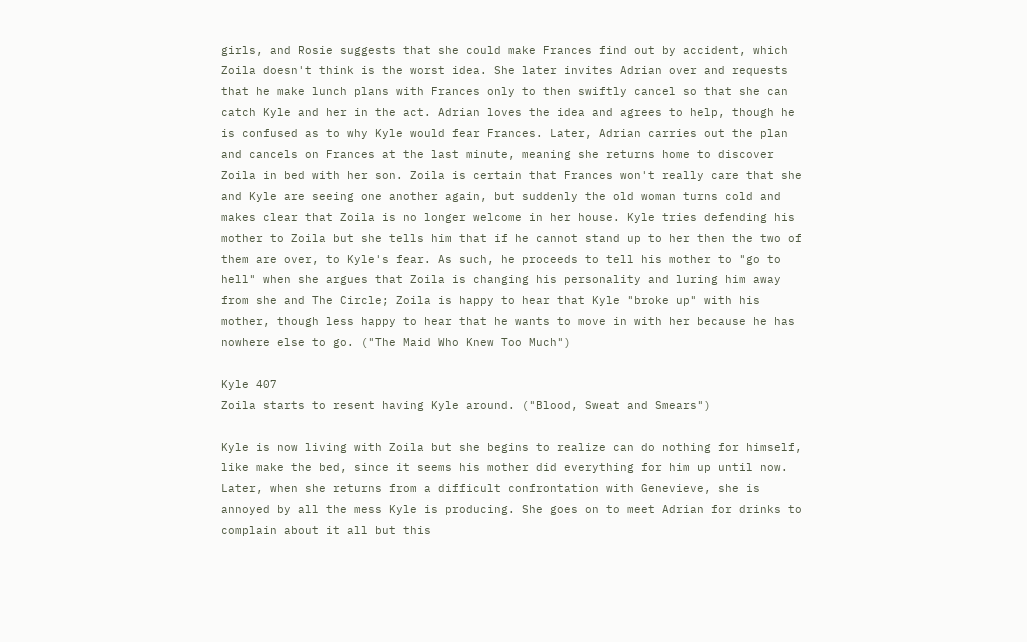girls, and Rosie suggests that she could make Frances find out by accident, which Zoila doesn't think is the worst idea. She later invites Adrian over and requests that he make lunch plans with Frances only to then swiftly cancel so that she can catch Kyle and her in the act. Adrian loves the idea and agrees to help, though he is confused as to why Kyle would fear Frances. Later, Adrian carries out the plan and cancels on Frances at the last minute, meaning she returns home to discover Zoila in bed with her son. Zoila is certain that Frances won't really care that she and Kyle are seeing one another again, but suddenly the old woman turns cold and makes clear that Zoila is no longer welcome in her house. Kyle tries defending his mother to Zoila but she tells him that if he cannot stand up to her then the two of them are over, to Kyle's fear. As such, he proceeds to tell his mother to "go to hell" when she argues that Zoila is changing his personality and luring him away from she and The Circle; Zoila is happy to hear that Kyle "broke up" with his mother, though less happy to hear that he wants to move in with her because he has nowhere else to go. ("The Maid Who Knew Too Much")

Kyle 407
Zoila starts to resent having Kyle around. ("Blood, Sweat and Smears")

Kyle is now living with Zoila but she begins to realize can do nothing for himself, like make the bed, since it seems his mother did everything for him up until now. Later, when she returns from a difficult confrontation with Genevieve, she is annoyed by all the mess Kyle is producing. She goes on to meet Adrian for drinks to complain about it all but this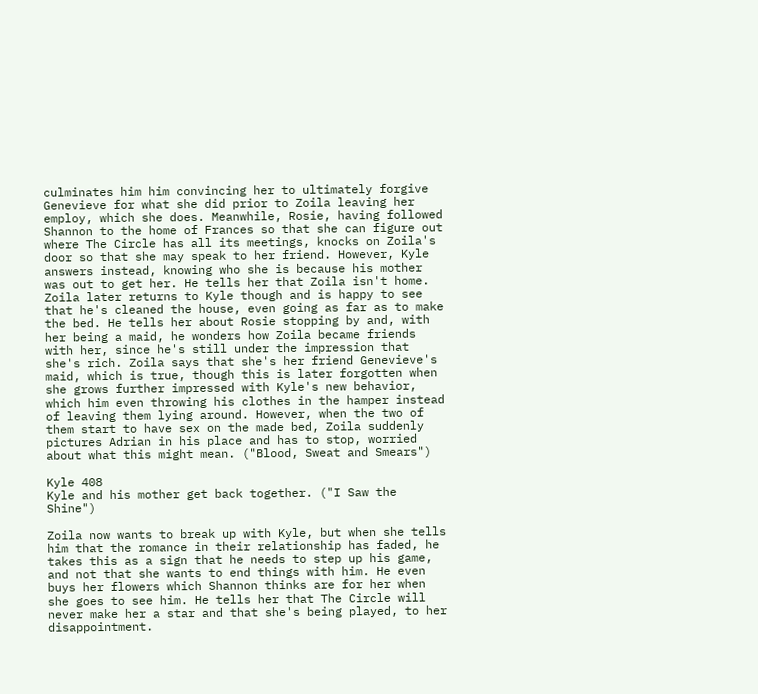culminates him him convincing her to ultimately forgive Genevieve for what she did prior to Zoila leaving her employ, which she does. Meanwhile, Rosie, having followed Shannon to the home of Frances so that she can figure out where The Circle has all its meetings, knocks on Zoila's door so that she may speak to her friend. However, Kyle answers instead, knowing who she is because his mother was out to get her. He tells her that Zoila isn't home. Zoila later returns to Kyle though and is happy to see that he's cleaned the house, even going as far as to make the bed. He tells her about Rosie stopping by and, with her being a maid, he wonders how Zoila became friends with her, since he's still under the impression that she's rich. Zoila says that she's her friend Genevieve's maid, which is true, though this is later forgotten when she grows further impressed with Kyle's new behavior, which him even throwing his clothes in the hamper instead of leaving them lying around. However, when the two of them start to have sex on the made bed, Zoila suddenly pictures Adrian in his place and has to stop, worried about what this might mean. ("Blood, Sweat and Smears")

Kyle 408
Kyle and his mother get back together. ("I Saw the Shine")

Zoila now wants to break up with Kyle, but when she tells him that the romance in their relationship has faded, he takes this as a sign that he needs to step up his game, and not that she wants to end things with him. He even buys her flowers which Shannon thinks are for her when she goes to see him. He tells her that The Circle will never make her a star and that she's being played, to her disappointment.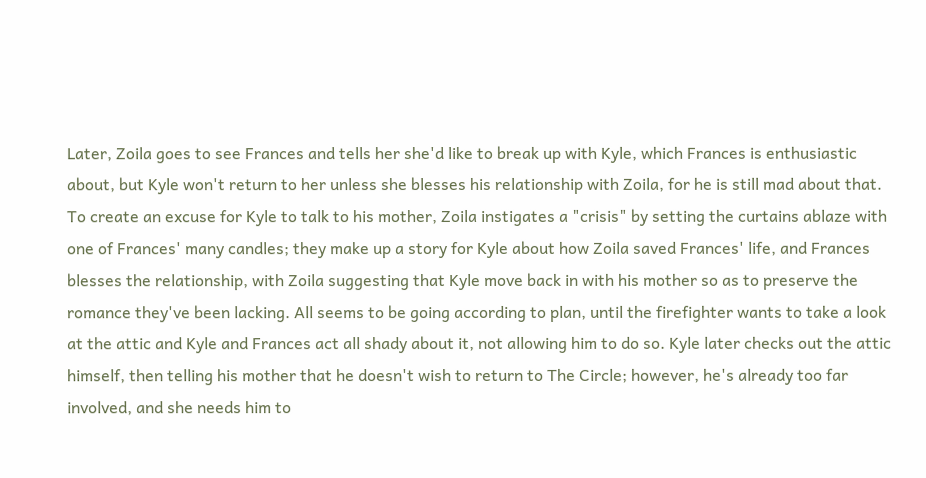Later, Zoila goes to see Frances and tells her she'd like to break up with Kyle, which Frances is enthusiastic about, but Kyle won't return to her unless she blesses his relationship with Zoila, for he is still mad about that. To create an excuse for Kyle to talk to his mother, Zoila instigates a "crisis" by setting the curtains ablaze with one of Frances' many candles; they make up a story for Kyle about how Zoila saved Frances' life, and Frances blesses the relationship, with Zoila suggesting that Kyle move back in with his mother so as to preserve the romance they've been lacking. All seems to be going according to plan, until the firefighter wants to take a look at the attic and Kyle and Frances act all shady about it, not allowing him to do so. Kyle later checks out the attic himself, then telling his mother that he doesn't wish to return to The Circle; however, he's already too far involved, and she needs him to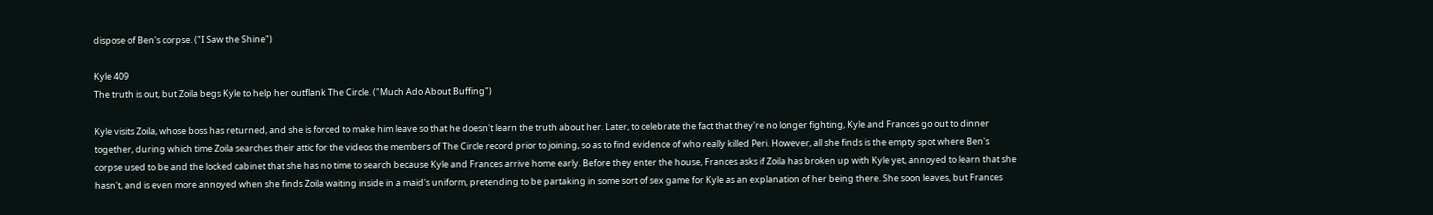dispose of Ben's corpse. ("I Saw the Shine")

Kyle 409
The truth is out, but Zoila begs Kyle to help her outflank The Circle. ("Much Ado About Buffing")

Kyle visits Zoila, whose boss has returned, and she is forced to make him leave so that he doesn't learn the truth about her. Later, to celebrate the fact that they're no longer fighting, Kyle and Frances go out to dinner together, during which time Zoila searches their attic for the videos the members of The Circle record prior to joining, so as to find evidence of who really killed Peri. However, all she finds is the empty spot where Ben's corpse used to be and the locked cabinet that she has no time to search because Kyle and Frances arrive home early. Before they enter the house, Frances asks if Zoila has broken up with Kyle yet, annoyed to learn that she hasn't, and is even more annoyed when she finds Zoila waiting inside in a maid's uniform, pretending to be partaking in some sort of sex game for Kyle as an explanation of her being there. She soon leaves, but Frances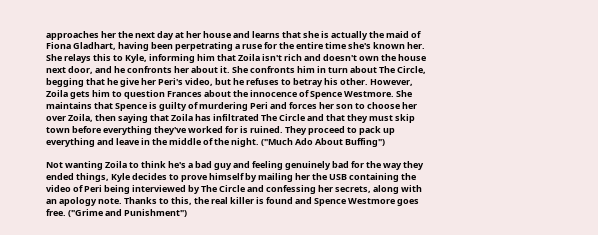approaches her the next day at her house and learns that she is actually the maid of Fiona Gladhart, having been perpetrating a ruse for the entire time she's known her. She relays this to Kyle, informing him that Zoila isn't rich and doesn't own the house next door, and he confronts her about it. She confronts him in turn about The Circle, begging that he give her Peri's video, but he refuses to betray his other. However, Zoila gets him to question Frances about the innocence of Spence Westmore. She maintains that Spence is guilty of murdering Peri and forces her son to choose her over Zoila, then saying that Zoila has infiltrated The Circle and that they must skip town before everything they've worked for is ruined. They proceed to pack up everything and leave in the middle of the night. ("Much Ado About Buffing")

Not wanting Zoila to think he's a bad guy and feeling genuinely bad for the way they ended things, Kyle decides to prove himself by mailing her the USB containing the video of Peri being interviewed by The Circle and confessing her secrets, along with an apology note. Thanks to this, the real killer is found and Spence Westmore goes free. ("Grime and Punishment")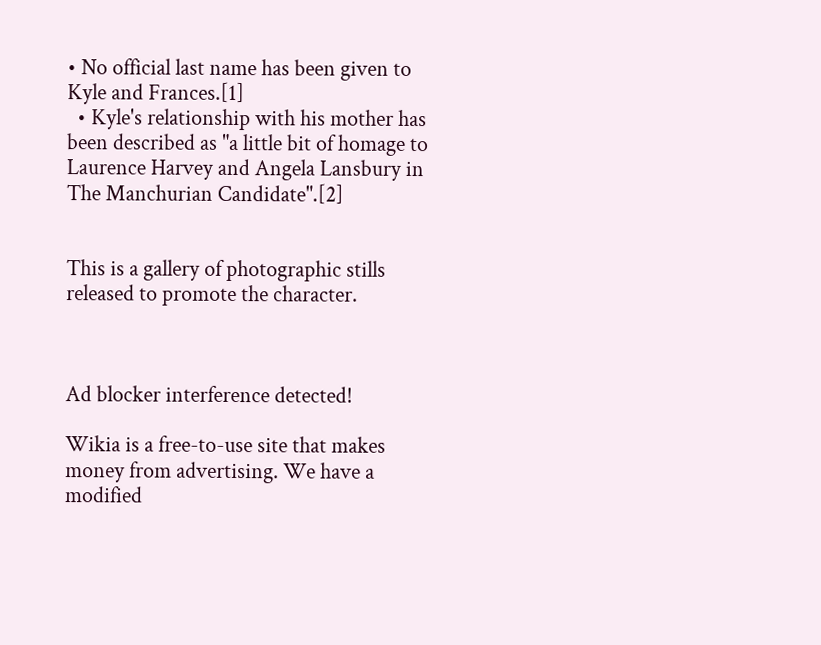• No official last name has been given to Kyle and Frances.[1]
  • Kyle's relationship with his mother has been described as "a little bit of homage to Laurence Harvey and Angela Lansbury in The Manchurian Candidate".[2]


This is a gallery of photographic stills released to promote the character.



Ad blocker interference detected!

Wikia is a free-to-use site that makes money from advertising. We have a modified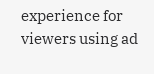experience for viewers using ad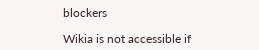blockers

Wikia is not accessible if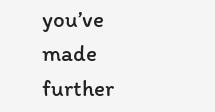you’ve made further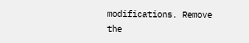modifications. Remove the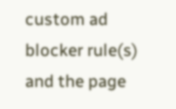custom ad blocker rule(s) and the page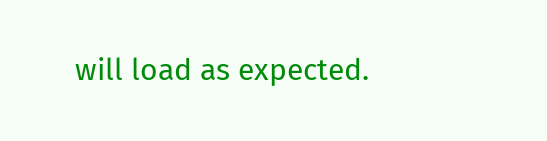will load as expected.